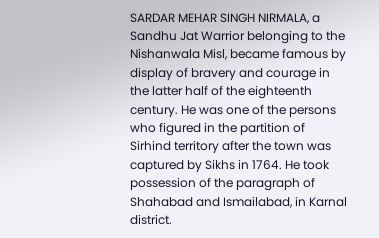SARDAR MEHAR SINGH NIRMALA, a Sandhu Jat Warrior belonging to the Nishanwala Misl, became famous by display of bravery and courage in the latter half of the eighteenth century. He was one of the persons who figured in the partition of Sirhind territory after the town was captured by Sikhs in 1764. He took possession of the paragraph of Shahabad and Ismailabad, in Karnal district.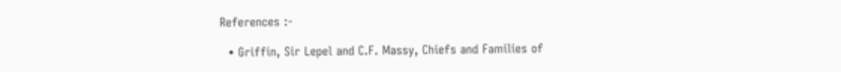References :-

  • Griffin, Sir Lepel and C.F. Massy, Chiefs and Families of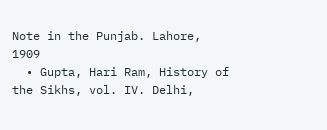Note in the Punjab. Lahore, 1909
  • Gupta, Hari Ram, History of the Sikhs, vol. IV. Delhi,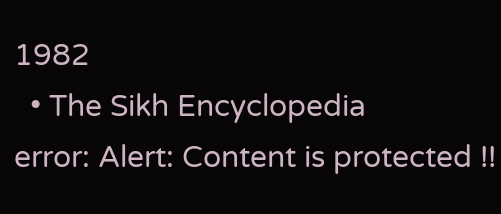1982
  • The Sikh Encyclopedia
error: Alert: Content is protected !!